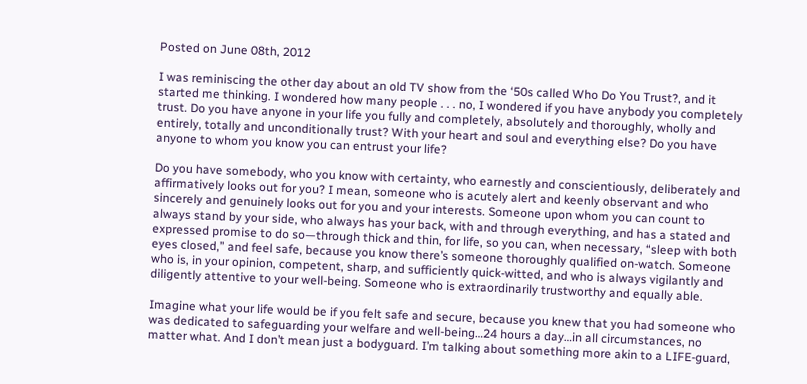Posted on June 08th, 2012

I was reminiscing the other day about an old TV show from the ‘50s called Who Do You Trust?, and it started me thinking. I wondered how many people . . . no, I wondered if you have anybody you completely trust. Do you have anyone in your life you fully and completely, absolutely and thoroughly, wholly and entirely, totally and unconditionally trust? With your heart and soul and everything else? Do you have anyone to whom you know you can entrust your life?

Do you have somebody, who you know with certainty, who earnestly and conscientiously, deliberately and affirmatively looks out for you? I mean, someone who is acutely alert and keenly observant and who sincerely and genuinely looks out for you and your interests. Someone upon whom you can count to always stand by your side, who always has your back, with and through everything, and has a stated and expressed promise to do so—through thick and thin, for life, so you can, when necessary, “sleep with both eyes closed,” and feel safe, because you know there’s someone thoroughly qualified on-watch. Someone who is, in your opinion, competent, sharp, and sufficiently quick-witted, and who is always vigilantly and diligently attentive to your well-being. Someone who is extraordinarily trustworthy and equally able.

Imagine what your life would be if you felt safe and secure, because you knew that you had someone who was dedicated to safeguarding your welfare and well-being…24 hours a day…in all circumstances, no matter what. And I don’t mean just a bodyguard. I’m talking about something more akin to a LIFE-guard,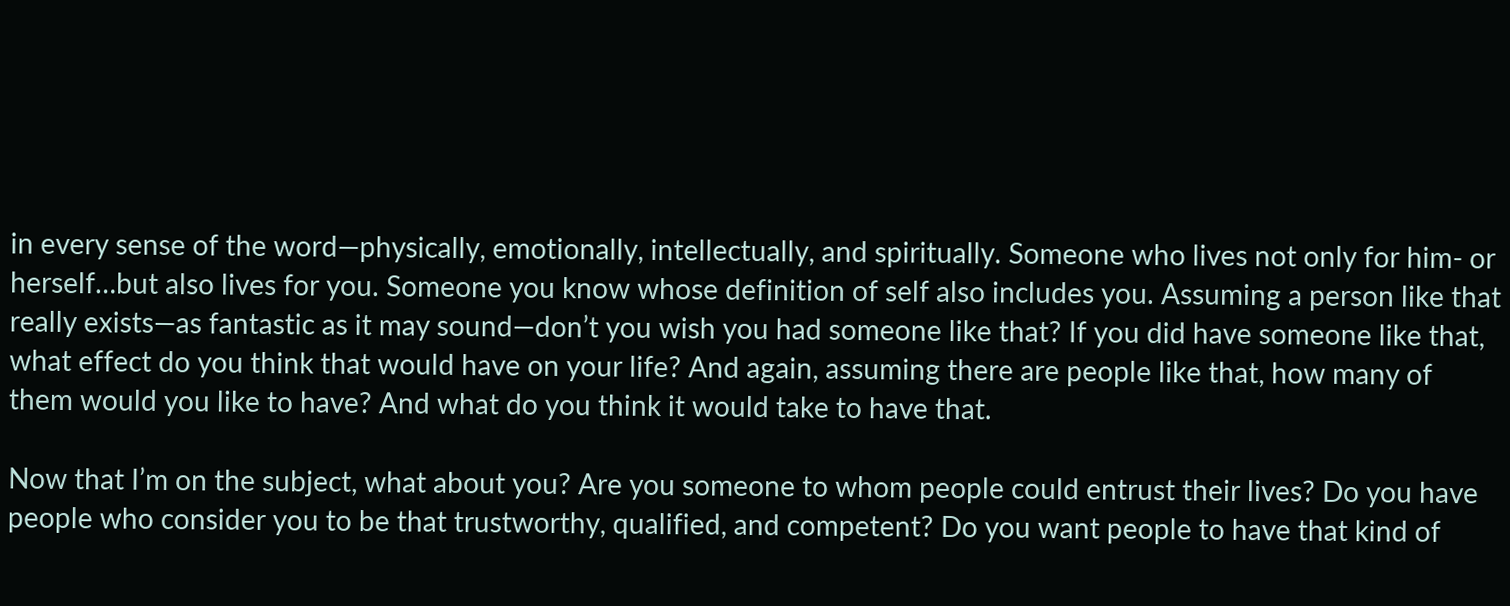in every sense of the word—physically, emotionally, intellectually, and spiritually. Someone who lives not only for him- or herself…but also lives for you. Someone you know whose definition of self also includes you. Assuming a person like that really exists—as fantastic as it may sound—don’t you wish you had someone like that? If you did have someone like that, what effect do you think that would have on your life? And again, assuming there are people like that, how many of them would you like to have? And what do you think it would take to have that.

Now that I’m on the subject, what about you? Are you someone to whom people could entrust their lives? Do you have people who consider you to be that trustworthy, qualified, and competent? Do you want people to have that kind of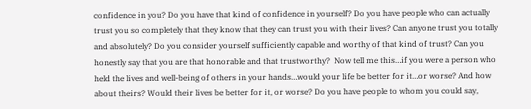confidence in you? Do you have that kind of confidence in yourself? Do you have people who can actually trust you so completely that they know that they can trust you with their lives? Can anyone trust you totally and absolutely? Do you consider yourself sufficiently capable and worthy of that kind of trust? Can you honestly say that you are that honorable and that trustworthy?  Now tell me this…if you were a person who held the lives and well-being of others in your hands…would your life be better for it…or worse? And how about theirs? Would their lives be better for it, or worse? Do you have people to whom you could say,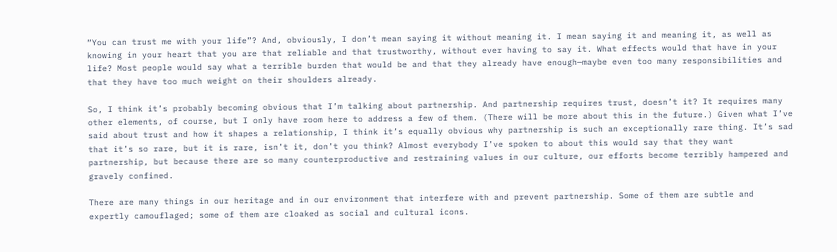“You can trust me with your life”? And, obviously, I don’t mean saying it without meaning it. I mean saying it and meaning it, as well as knowing in your heart that you are that reliable and that trustworthy, without ever having to say it. What effects would that have in your life? Most people would say what a terrible burden that would be and that they already have enough—maybe even too many responsibilities and that they have too much weight on their shoulders already.

So, I think it’s probably becoming obvious that I’m talking about partnership. And partnership requires trust, doesn’t it? It requires many other elements, of course, but I only have room here to address a few of them. (There will be more about this in the future.) Given what I’ve said about trust and how it shapes a relationship, I think it’s equally obvious why partnership is such an exceptionally rare thing. It’s sad that it’s so rare, but it is rare, isn’t it, don’t you think? Almost everybody I’ve spoken to about this would say that they want partnership, but because there are so many counterproductive and restraining values in our culture, our efforts become terribly hampered and gravely confined.

There are many things in our heritage and in our environment that interfere with and prevent partnership. Some of them are subtle and expertly camouflaged; some of them are cloaked as social and cultural icons.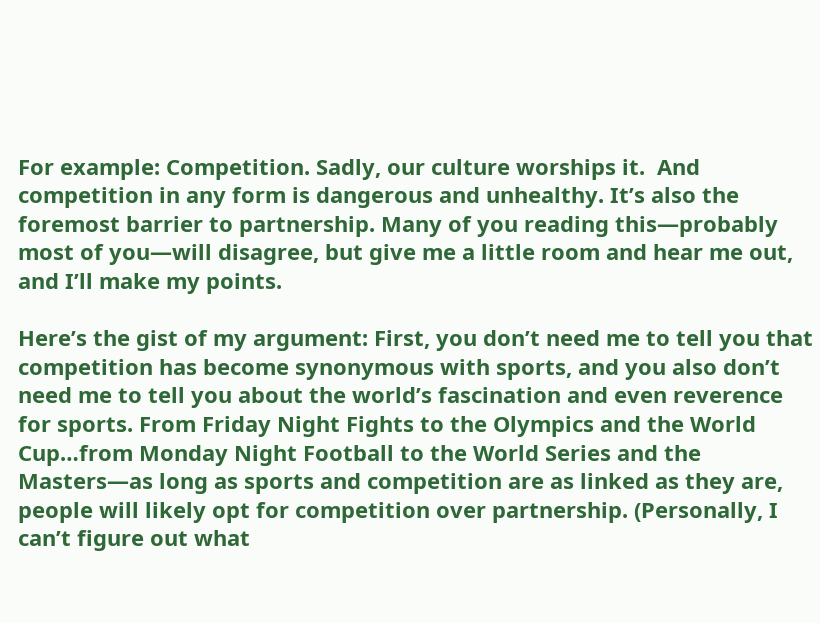For example: Competition. Sadly, our culture worships it.  And competition in any form is dangerous and unhealthy. It’s also the foremost barrier to partnership. Many of you reading this—probably most of you—will disagree, but give me a little room and hear me out, and I’ll make my points.

Here’s the gist of my argument: First, you don’t need me to tell you that competition has become synonymous with sports, and you also don’t need me to tell you about the world’s fascination and even reverence for sports. From Friday Night Fights to the Olympics and the World Cup…from Monday Night Football to the World Series and the Masters—as long as sports and competition are as linked as they are, people will likely opt for competition over partnership. (Personally, I can’t figure out what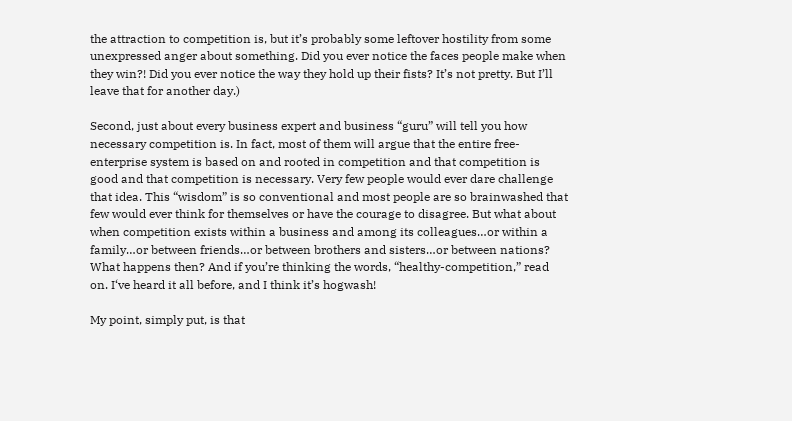the attraction to competition is, but it’s probably some leftover hostility from some unexpressed anger about something. Did you ever notice the faces people make when they win?! Did you ever notice the way they hold up their fists? It’s not pretty. But I’ll leave that for another day.)

Second, just about every business expert and business “guru” will tell you how necessary competition is. In fact, most of them will argue that the entire free-enterprise system is based on and rooted in competition and that competition is good and that competition is necessary. Very few people would ever dare challenge that idea. This “wisdom” is so conventional and most people are so brainwashed that few would ever think for themselves or have the courage to disagree. But what about when competition exists within a business and among its colleagues…or within a family…or between friends…or between brothers and sisters…or between nations? What happens then? And if you’re thinking the words, “healthy-competition,” read on. I‘ve heard it all before, and I think it’s hogwash!

My point, simply put, is that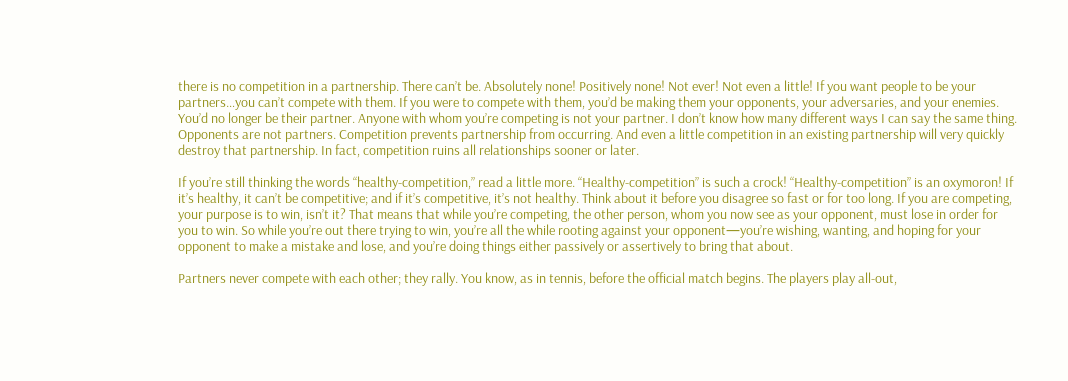there is no competition in a partnership. There can’t be. Absolutely none! Positively none! Not ever! Not even a little! If you want people to be your partners…you can’t compete with them. If you were to compete with them, you’d be making them your opponents, your adversaries, and your enemies. You’d no longer be their partner. Anyone with whom you’re competing is not your partner. I don’t know how many different ways I can say the same thing. Opponents are not partners. Competition prevents partnership from occurring. And even a little competition in an existing partnership will very quickly destroy that partnership. In fact, competition ruins all relationships sooner or later.

If you’re still thinking the words “healthy-competition,” read a little more. “Healthy-competition” is such a crock! “Healthy-competition” is an oxymoron! If it’s healthy, it can’t be competitive; and if it’s competitive, it’s not healthy. Think about it before you disagree so fast or for too long. If you are competing, your purpose is to win, isn’t it? That means that while you’re competing, the other person, whom you now see as your opponent, must lose in order for you to win. So while you’re out there trying to win, you’re all the while rooting against your opponent—you’re wishing, wanting, and hoping for your opponent to make a mistake and lose, and you’re doing things either passively or assertively to bring that about.

Partners never compete with each other; they rally. You know, as in tennis, before the official match begins. The players play all-out,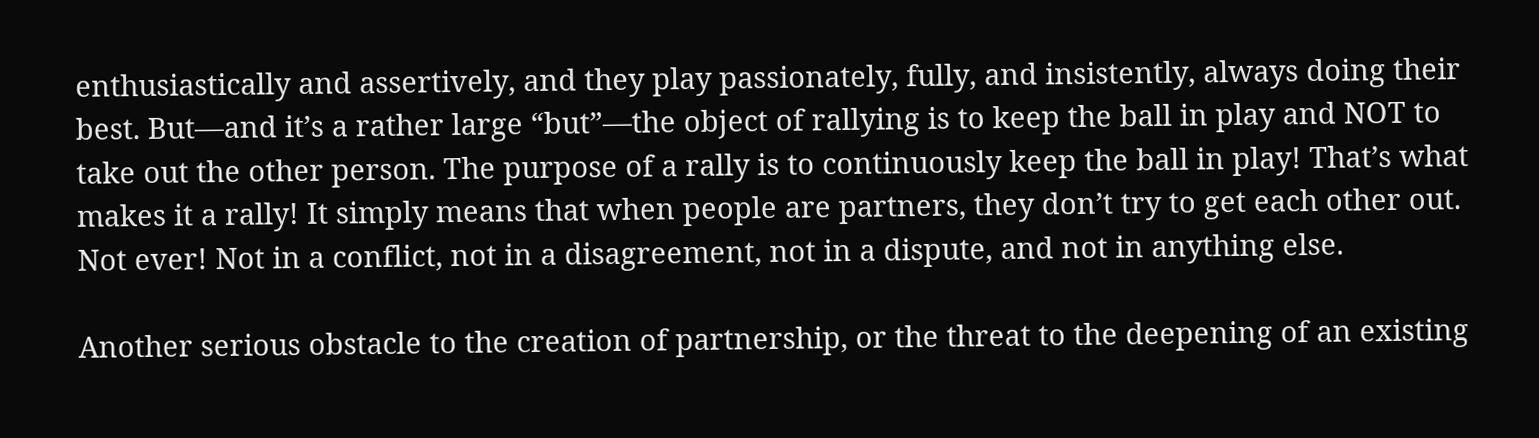enthusiastically and assertively, and they play passionately, fully, and insistently, always doing their best. But—and it’s a rather large “but”—the object of rallying is to keep the ball in play and NOT to take out the other person. The purpose of a rally is to continuously keep the ball in play! That’s what makes it a rally! It simply means that when people are partners, they don’t try to get each other out. Not ever! Not in a conflict, not in a disagreement, not in a dispute, and not in anything else.

Another serious obstacle to the creation of partnership, or the threat to the deepening of an existing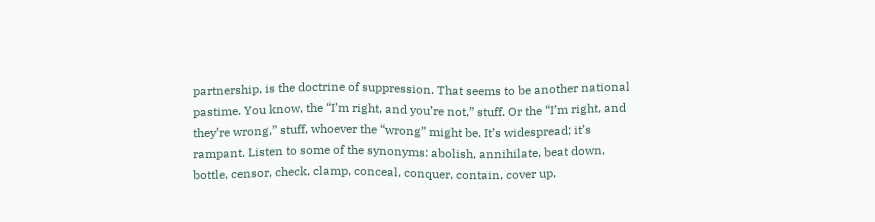partnership, is the doctrine of suppression. That seems to be another national pastime. You know, the “I’m right, and you’re not,” stuff. Or the “I’m right, and they’re wrong,” stuff, whoever the “wrong” might be. It’s widespread; it’s rampant. Listen to some of the synonyms: abolish, annihilate, beat down, bottle, censor, check, clamp, conceal, conquer, contain, cover up,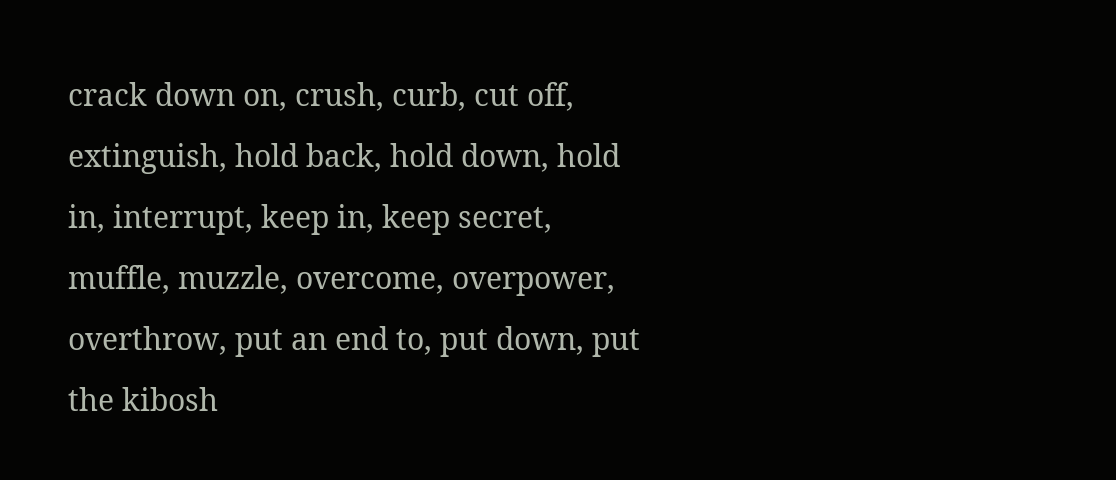crack down on, crush, curb, cut off, extinguish, hold back, hold down, hold in, interrupt, keep in, keep secret, muffle, muzzle, overcome, overpower, overthrow, put an end to, put down, put the kibosh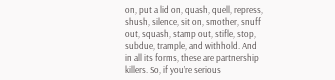on, put a lid on, quash, quell, repress, shush, silence, sit on, smother, snuff out, squash, stamp out, stifle, stop, subdue, trample, and withhold. And in all its forms, these are partnership killers. So, if you’re serious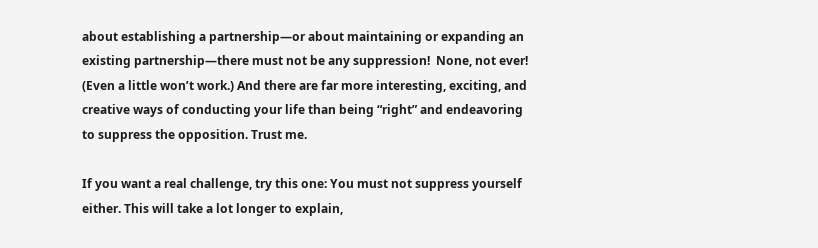about establishing a partnership—or about maintaining or expanding an existing partnership—there must not be any suppression!  None, not ever! (Even a little won’t work.) And there are far more interesting, exciting, and creative ways of conducting your life than being “right” and endeavoring to suppress the opposition. Trust me.

If you want a real challenge, try this one: You must not suppress yourself either. This will take a lot longer to explain,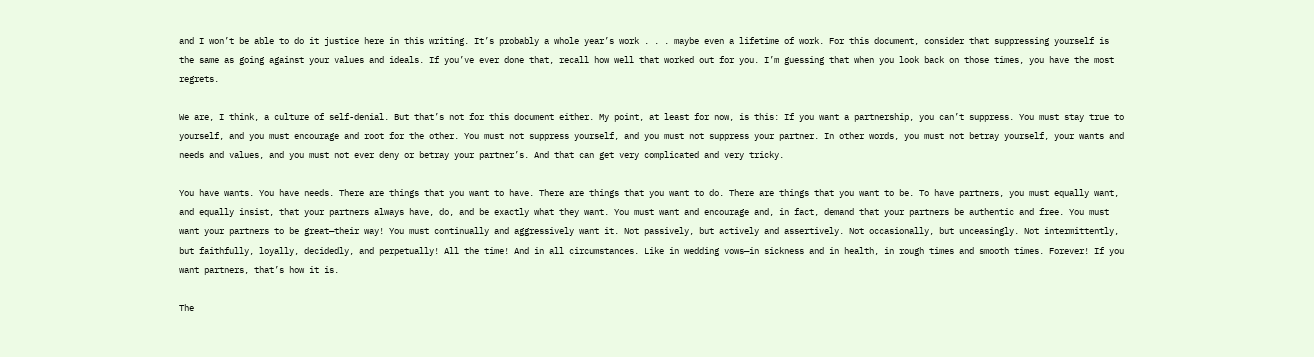and I won’t be able to do it justice here in this writing. It’s probably a whole year’s work . . . maybe even a lifetime of work. For this document, consider that suppressing yourself is the same as going against your values and ideals. If you’ve ever done that, recall how well that worked out for you. I’m guessing that when you look back on those times, you have the most regrets.

We are, I think, a culture of self-denial. But that’s not for this document either. My point, at least for now, is this: If you want a partnership, you can’t suppress. You must stay true to yourself, and you must encourage and root for the other. You must not suppress yourself, and you must not suppress your partner. In other words, you must not betray yourself, your wants and needs and values, and you must not ever deny or betray your partner’s. And that can get very complicated and very tricky.

You have wants. You have needs. There are things that you want to have. There are things that you want to do. There are things that you want to be. To have partners, you must equally want, and equally insist, that your partners always have, do, and be exactly what they want. You must want and encourage and, in fact, demand that your partners be authentic and free. You must want your partners to be great—their way! You must continually and aggressively want it. Not passively, but actively and assertively. Not occasionally, but unceasingly. Not intermittently, but faithfully, loyally, decidedly, and perpetually! All the time! And in all circumstances. Like in wedding vows—in sickness and in health, in rough times and smooth times. Forever! If you want partners, that’s how it is.

The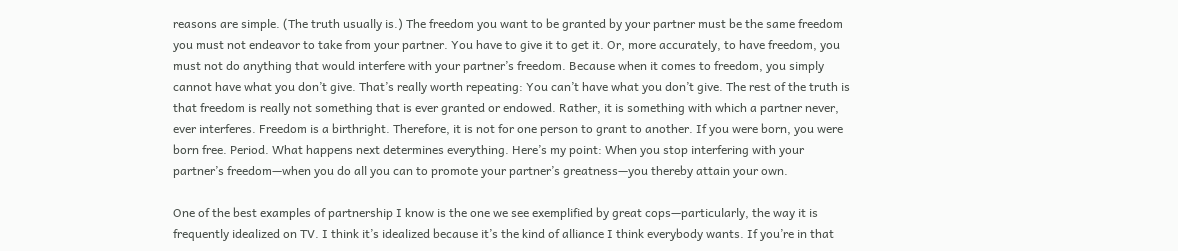reasons are simple. (The truth usually is.) The freedom you want to be granted by your partner must be the same freedom you must not endeavor to take from your partner. You have to give it to get it. Or, more accurately, to have freedom, you must not do anything that would interfere with your partner’s freedom. Because when it comes to freedom, you simply cannot have what you don’t give. That’s really worth repeating: You can’t have what you don’t give. The rest of the truth is that freedom is really not something that is ever granted or endowed. Rather, it is something with which a partner never, ever interferes. Freedom is a birthright. Therefore, it is not for one person to grant to another. If you were born, you were born free. Period. What happens next determines everything. Here’s my point: When you stop interfering with your partner’s freedom—when you do all you can to promote your partner’s greatness—you thereby attain your own.

One of the best examples of partnership I know is the one we see exemplified by great cops—particularly, the way it is frequently idealized on TV. I think it’s idealized because it’s the kind of alliance I think everybody wants. If you’re in that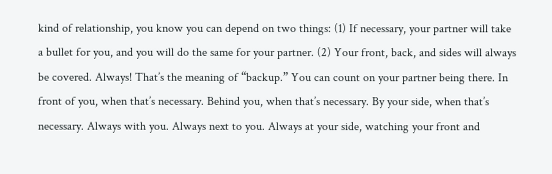kind of relationship, you know you can depend on two things: (1) If necessary, your partner will take a bullet for you, and you will do the same for your partner. (2) Your front, back, and sides will always be covered. Always! That’s the meaning of “backup.” You can count on your partner being there. In front of you, when that’s necessary. Behind you, when that’s necessary. By your side, when that’s necessary. Always with you. Always next to you. Always at your side, watching your front and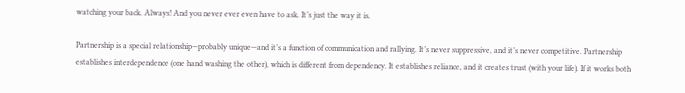watching your back. Always! And you never ever even have to ask. It’s just the way it is.

Partnership is a special relationship—probably unique—and it’s a function of communication and rallying. It’s never suppressive, and it’s never competitive. Partnership establishes interdependence (one hand washing the other), which is different from dependency. It establishes reliance, and it creates trust (with your life). If it works both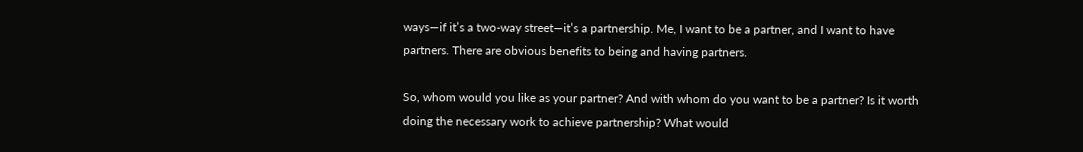ways—if it’s a two-way street—it’s a partnership. Me, I want to be a partner, and I want to have partners. There are obvious benefits to being and having partners.

So, whom would you like as your partner? And with whom do you want to be a partner? Is it worth doing the necessary work to achieve partnership? What would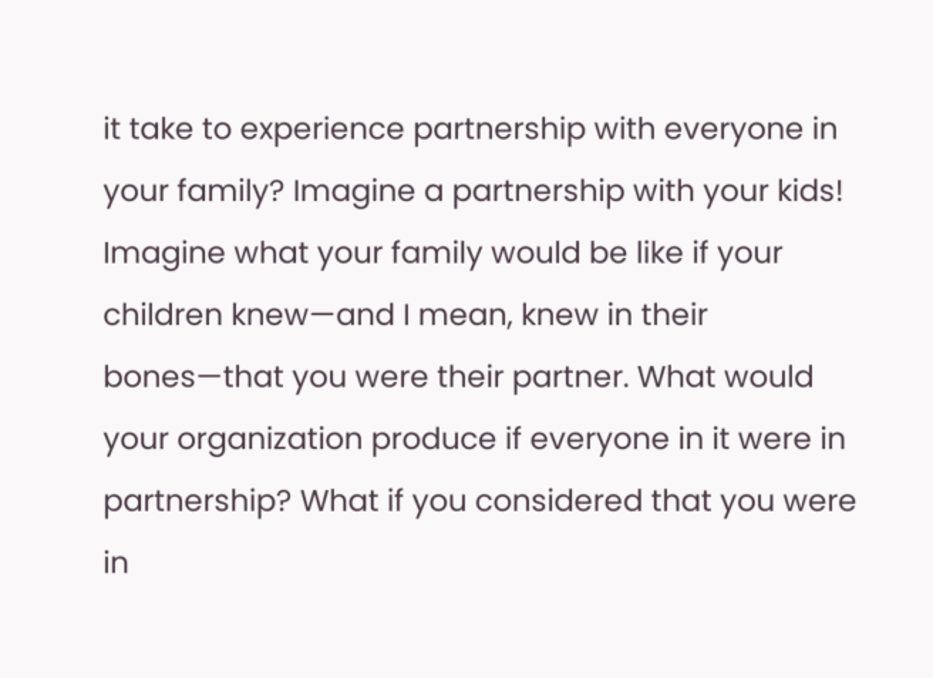it take to experience partnership with everyone in your family? Imagine a partnership with your kids! Imagine what your family would be like if your children knew—and I mean, knew in their bones—that you were their partner. What would your organization produce if everyone in it were in partnership? What if you considered that you were in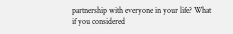partnership with everyone in your life? What if you considered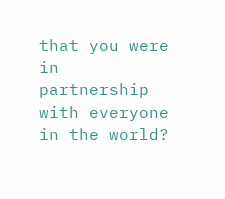that you were in partnership with everyone in the world?